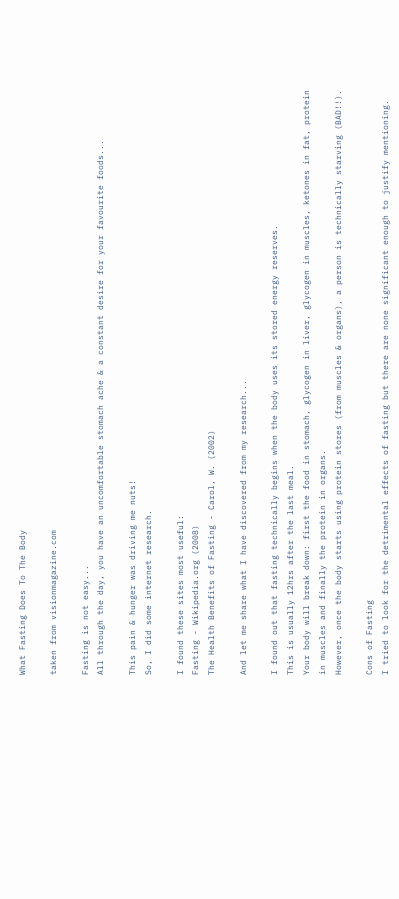What Fasting Does To The Body

taken from visionmagazine.com

Fasting is not easy...
All through the day, you have an uncomfortable stomach ache & a constant desire for your favourite foods...

This pain & hunger was driving me nuts!
So, I did some internet research.

I found these sites most useful:
Fasting - Wikipedia.org (2008)
The Health Benefits of Fasting - Carol, W. (2002)

And let me share what I have discovered from my research...

I found out that fasting technically begins when the body uses its stored energy reserves.
This is usually 12hrs after the last meal.
Your body will break down: first the food in stomach, glycogen in liver, glycogen in muscles, ketones in fat, protein in muscles and finally the protein in organs.
However, once the body starts using protein stores (from muscles & organs), a person is technically starving (BAD!!).

Cons of Fasting
I tried to look for the detrimental effects of fasting but there are none significant enough to justify mentioning.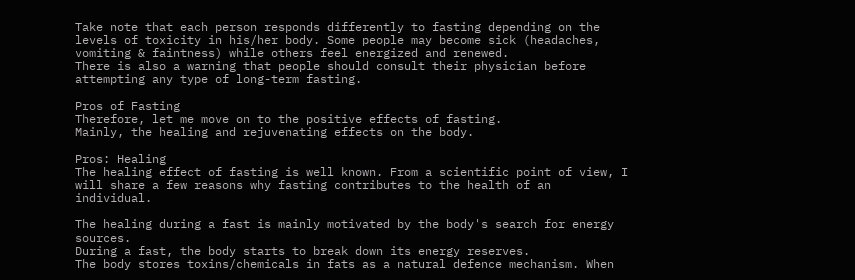Take note that each person responds differently to fasting depending on the levels of toxicity in his/her body. Some people may become sick (headaches, vomiting & faintness) while others feel energized and renewed.
There is also a warning that people should consult their physician before attempting any type of long-term fasting.

Pros of Fasting
Therefore, let me move on to the positive effects of fasting.
Mainly, the healing and rejuvenating effects on the body.

Pros: Healing
The healing effect of fasting is well known. From a scientific point of view, I will share a few reasons why fasting contributes to the health of an individual.

The healing during a fast is mainly motivated by the body's search for energy sources.
During a fast, the body starts to break down its energy reserves.
The body stores toxins/chemicals in fats as a natural defence mechanism. When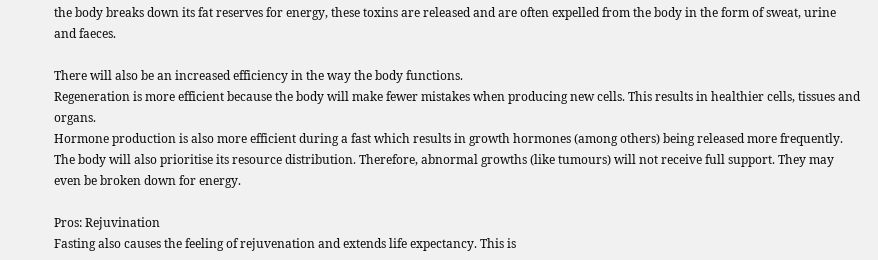the body breaks down its fat reserves for energy, these toxins are released and are often expelled from the body in the form of sweat, urine and faeces.

There will also be an increased efficiency in the way the body functions.
Regeneration is more efficient because the body will make fewer mistakes when producing new cells. This results in healthier cells, tissues and organs.
Hormone production is also more efficient during a fast which results in growth hormones (among others) being released more frequently.
The body will also prioritise its resource distribution. Therefore, abnormal growths (like tumours) will not receive full support. They may even be broken down for energy.

Pros: Rejuvination
Fasting also causes the feeling of rejuvenation and extends life expectancy. This is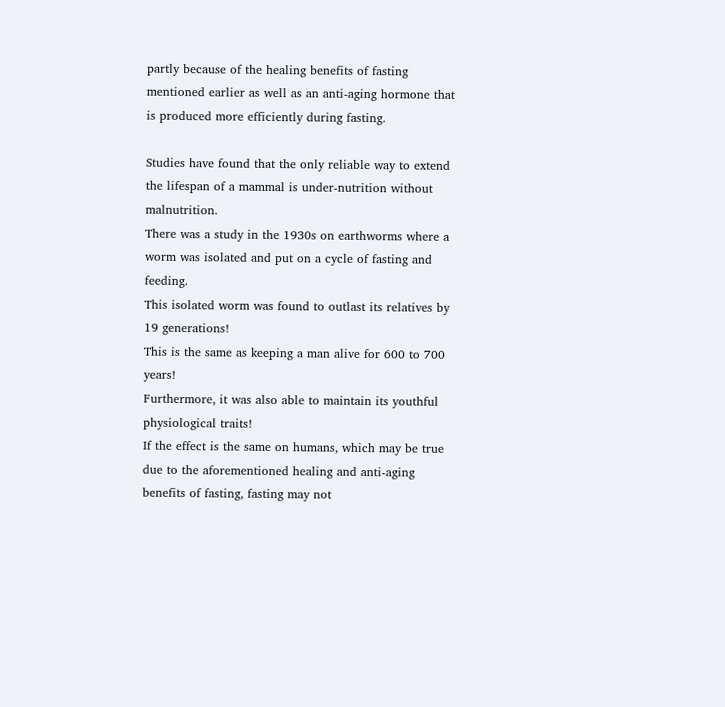partly because of the healing benefits of fasting mentioned earlier as well as an anti-aging hormone that is produced more efficiently during fasting.

Studies have found that the only reliable way to extend the lifespan of a mammal is under-nutrition without malnutrition.
There was a study in the 1930s on earthworms where a worm was isolated and put on a cycle of fasting and feeding.
This isolated worm was found to outlast its relatives by 19 generations!
This is the same as keeping a man alive for 600 to 700 years!
Furthermore, it was also able to maintain its youthful physiological traits!
If the effect is the same on humans, which may be true due to the aforementioned healing and anti-aging benefits of fasting, fasting may not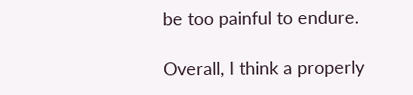be too painful to endure.

Overall, I think a properly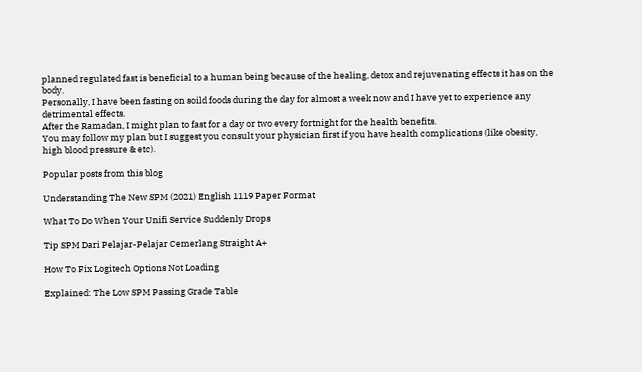planned regulated fast is beneficial to a human being because of the healing, detox and rejuvenating effects it has on the body.
Personally, I have been fasting on soild foods during the day for almost a week now and I have yet to experience any detrimental effects.
After the Ramadan, I might plan to fast for a day or two every fortnight for the health benefits.
You may follow my plan but I suggest you consult your physician first if you have health complications (like obesity, high blood pressure & etc).

Popular posts from this blog

Understanding The New SPM (2021) English 1119 Paper Format

What To Do When Your Unifi Service Suddenly Drops

Tip SPM Dari Pelajar-Pelajar Cemerlang Straight A+

How To Fix Logitech Options Not Loading

Explained: The Low SPM Passing Grade Table